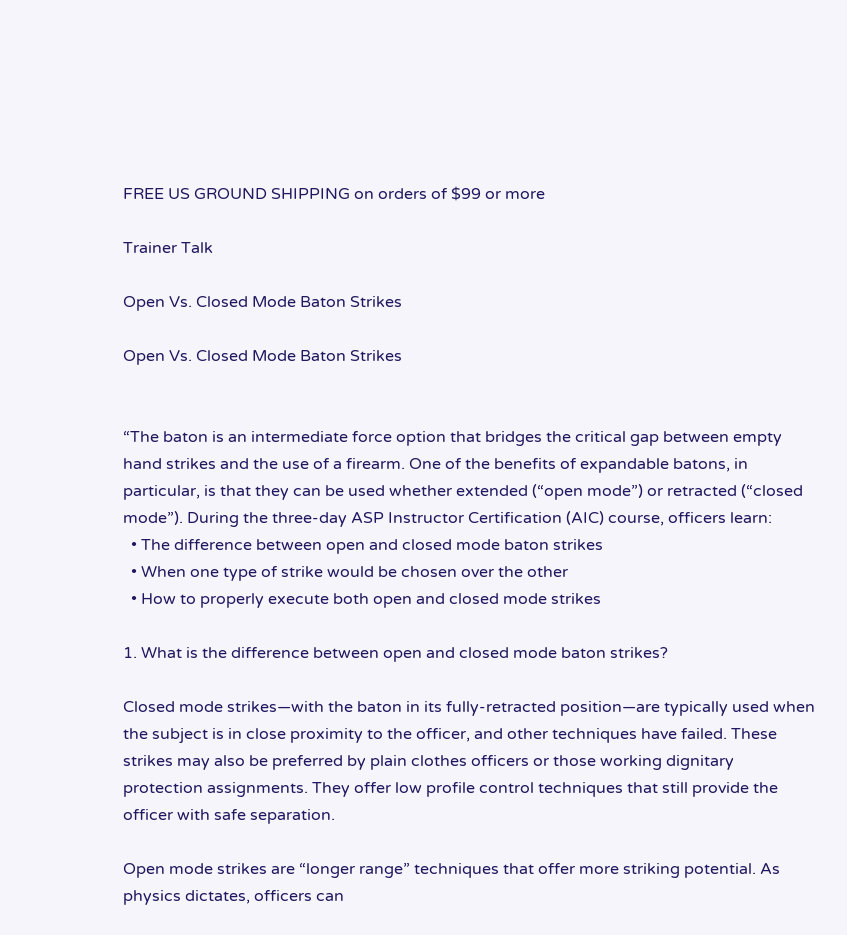FREE US GROUND SHIPPING on orders of $99 or more

Trainer Talk

Open Vs. Closed Mode Baton Strikes

Open Vs. Closed Mode Baton Strikes


“The baton is an intermediate force option that bridges the critical gap between empty hand strikes and the use of a firearm. One of the benefits of expandable batons, in particular, is that they can be used whether extended (“open mode”) or retracted (“closed mode”). During the three-day ASP Instructor Certification (AIC) course, officers learn:
  • The difference between open and closed mode baton strikes
  • When one type of strike would be chosen over the other
  • How to properly execute both open and closed mode strikes

1. What is the difference between open and closed mode baton strikes?

Closed mode strikes—with the baton in its fully-retracted position—are typically used when the subject is in close proximity to the officer, and other techniques have failed. These strikes may also be preferred by plain clothes officers or those working dignitary protection assignments. They offer low profile control techniques that still provide the officer with safe separation.

Open mode strikes are “longer range” techniques that offer more striking potential. As physics dictates, officers can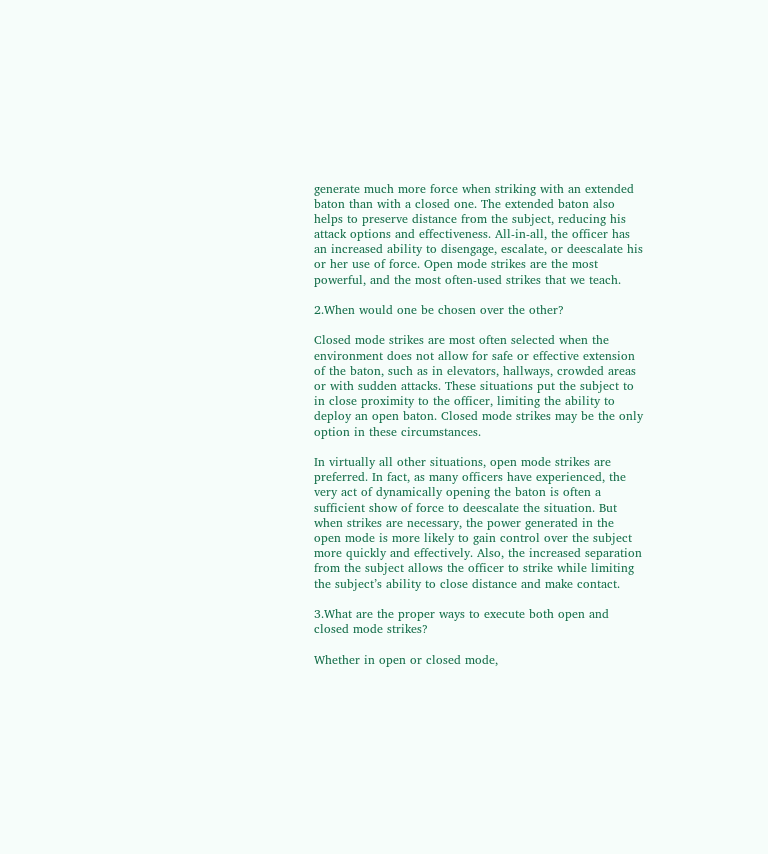generate much more force when striking with an extended baton than with a closed one. The extended baton also helps to preserve distance from the subject, reducing his attack options and effectiveness. All-in-all, the officer has an increased ability to disengage, escalate, or deescalate his or her use of force. Open mode strikes are the most powerful, and the most often-used strikes that we teach.

2.When would one be chosen over the other?

Closed mode strikes are most often selected when the environment does not allow for safe or effective extension of the baton, such as in elevators, hallways, crowded areas or with sudden attacks. These situations put the subject to in close proximity to the officer, limiting the ability to deploy an open baton. Closed mode strikes may be the only option in these circumstances.

In virtually all other situations, open mode strikes are preferred. In fact, as many officers have experienced, the very act of dynamically opening the baton is often a sufficient show of force to deescalate the situation. But when strikes are necessary, the power generated in the open mode is more likely to gain control over the subject more quickly and effectively. Also, the increased separation from the subject allows the officer to strike while limiting the subject’s ability to close distance and make contact.

3.What are the proper ways to execute both open and closed mode strikes?

Whether in open or closed mode,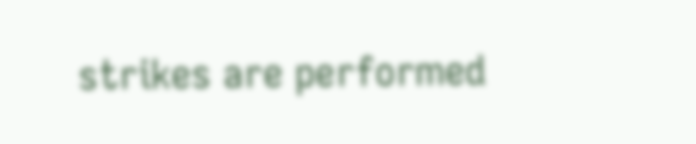strikes are performed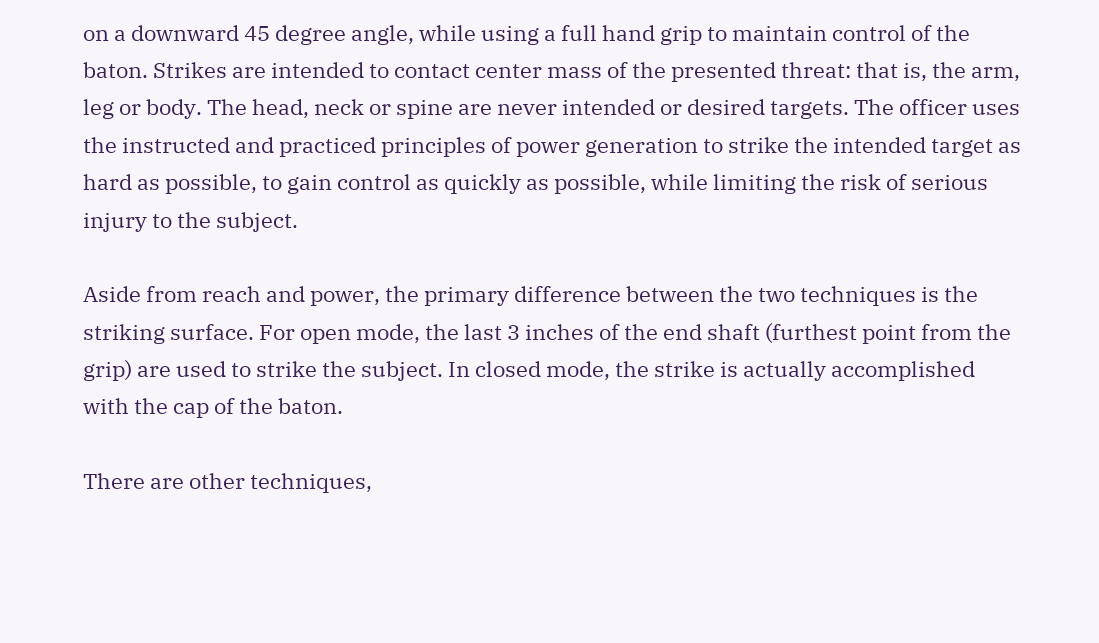on a downward 45 degree angle, while using a full hand grip to maintain control of the baton. Strikes are intended to contact center mass of the presented threat: that is, the arm, leg or body. The head, neck or spine are never intended or desired targets. The officer uses the instructed and practiced principles of power generation to strike the intended target as hard as possible, to gain control as quickly as possible, while limiting the risk of serious injury to the subject.

Aside from reach and power, the primary difference between the two techniques is the striking surface. For open mode, the last 3 inches of the end shaft (furthest point from the grip) are used to strike the subject. In closed mode, the strike is actually accomplished with the cap of the baton.

There are other techniques,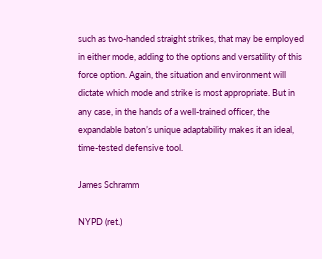such as two-handed straight strikes, that may be employed in either mode, adding to the options and versatility of this force option. Again, the situation and environment will dictate which mode and strike is most appropriate. But in any case, in the hands of a well-trained officer, the expandable baton’s unique adaptability makes it an ideal, time-tested defensive tool.

James Schramm

NYPD (ret.)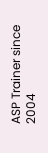ASP Trainer since 2004